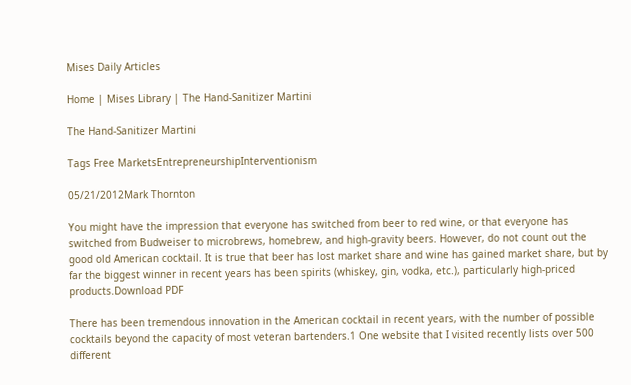Mises Daily Articles

Home | Mises Library | The Hand-Sanitizer Martini

The Hand-Sanitizer Martini

Tags Free MarketsEntrepreneurshipInterventionism

05/21/2012Mark Thornton

You might have the impression that everyone has switched from beer to red wine, or that everyone has switched from Budweiser to microbrews, homebrew, and high-gravity beers. However, do not count out the good old American cocktail. It is true that beer has lost market share and wine has gained market share, but by far the biggest winner in recent years has been spirits (whiskey, gin, vodka, etc.), particularly high-priced products.Download PDF

There has been tremendous innovation in the American cocktail in recent years, with the number of possible cocktails beyond the capacity of most veteran bartenders.1 One website that I visited recently lists over 500 different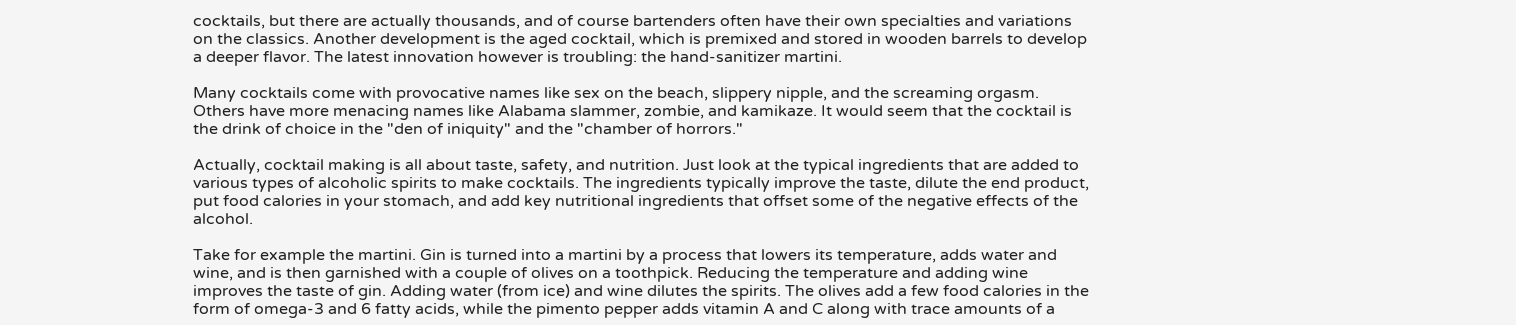cocktails, but there are actually thousands, and of course bartenders often have their own specialties and variations on the classics. Another development is the aged cocktail, which is premixed and stored in wooden barrels to develop a deeper flavor. The latest innovation however is troubling: the hand-sanitizer martini.

Many cocktails come with provocative names like sex on the beach, slippery nipple, and the screaming orgasm. Others have more menacing names like Alabama slammer, zombie, and kamikaze. It would seem that the cocktail is the drink of choice in the "den of iniquity" and the "chamber of horrors."

Actually, cocktail making is all about taste, safety, and nutrition. Just look at the typical ingredients that are added to various types of alcoholic spirits to make cocktails. The ingredients typically improve the taste, dilute the end product, put food calories in your stomach, and add key nutritional ingredients that offset some of the negative effects of the alcohol.

Take for example the martini. Gin is turned into a martini by a process that lowers its temperature, adds water and wine, and is then garnished with a couple of olives on a toothpick. Reducing the temperature and adding wine improves the taste of gin. Adding water (from ice) and wine dilutes the spirits. The olives add a few food calories in the form of omega-3 and 6 fatty acids, while the pimento pepper adds vitamin A and C along with trace amounts of a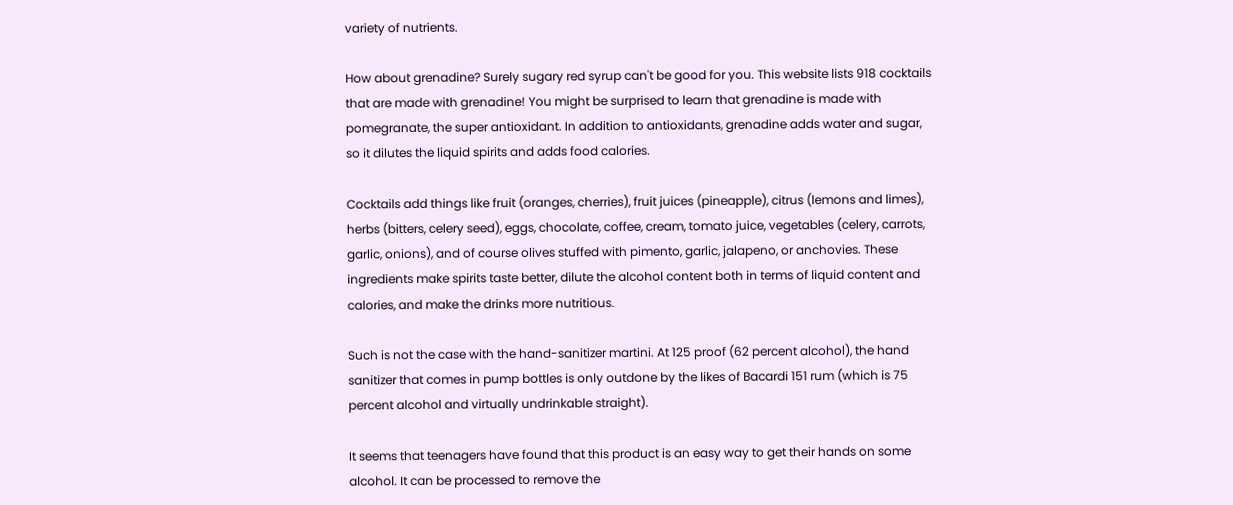variety of nutrients.

How about grenadine? Surely sugary red syrup can't be good for you. This website lists 918 cocktails that are made with grenadine! You might be surprised to learn that grenadine is made with pomegranate, the super antioxidant. In addition to antioxidants, grenadine adds water and sugar, so it dilutes the liquid spirits and adds food calories.

Cocktails add things like fruit (oranges, cherries), fruit juices (pineapple), citrus (lemons and limes), herbs (bitters, celery seed), eggs, chocolate, coffee, cream, tomato juice, vegetables (celery, carrots, garlic, onions), and of course olives stuffed with pimento, garlic, jalapeno, or anchovies. These ingredients make spirits taste better, dilute the alcohol content both in terms of liquid content and calories, and make the drinks more nutritious.

Such is not the case with the hand-sanitizer martini. At 125 proof (62 percent alcohol), the hand sanitizer that comes in pump bottles is only outdone by the likes of Bacardi 151 rum (which is 75 percent alcohol and virtually undrinkable straight).

It seems that teenagers have found that this product is an easy way to get their hands on some alcohol. It can be processed to remove the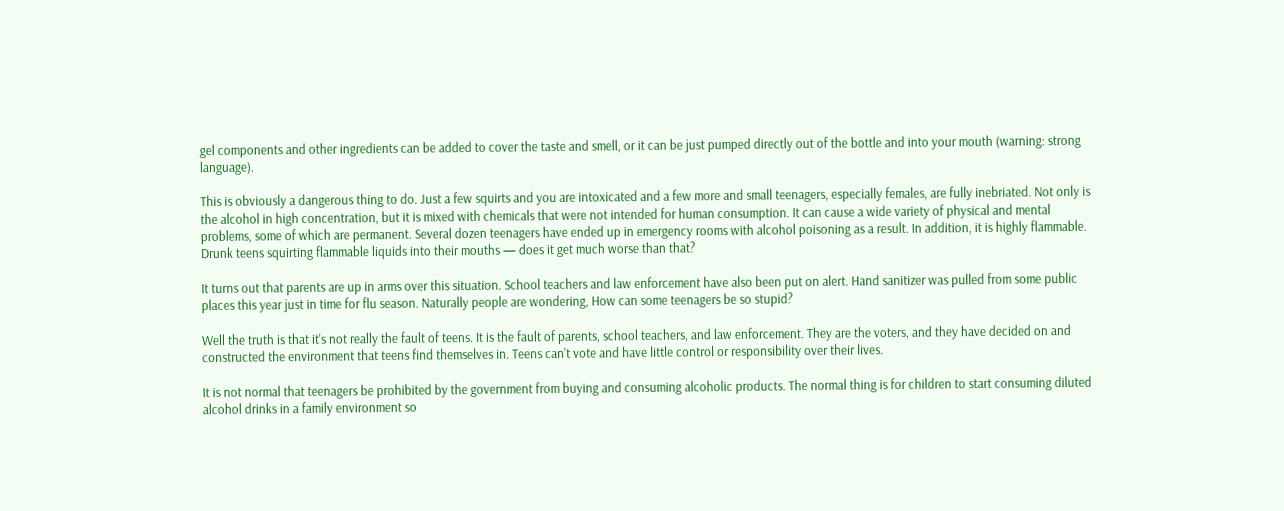gel components and other ingredients can be added to cover the taste and smell, or it can be just pumped directly out of the bottle and into your mouth (warning: strong language).

This is obviously a dangerous thing to do. Just a few squirts and you are intoxicated and a few more and small teenagers, especially females, are fully inebriated. Not only is the alcohol in high concentration, but it is mixed with chemicals that were not intended for human consumption. It can cause a wide variety of physical and mental problems, some of which are permanent. Several dozen teenagers have ended up in emergency rooms with alcohol poisoning as a result. In addition, it is highly flammable. Drunk teens squirting flammable liquids into their mouths — does it get much worse than that?

It turns out that parents are up in arms over this situation. School teachers and law enforcement have also been put on alert. Hand sanitizer was pulled from some public places this year just in time for flu season. Naturally people are wondering, How can some teenagers be so stupid?

Well the truth is that it's not really the fault of teens. It is the fault of parents, school teachers, and law enforcement. They are the voters, and they have decided on and constructed the environment that teens find themselves in. Teens can't vote and have little control or responsibility over their lives.

It is not normal that teenagers be prohibited by the government from buying and consuming alcoholic products. The normal thing is for children to start consuming diluted alcohol drinks in a family environment so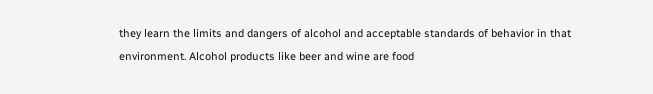they learn the limits and dangers of alcohol and acceptable standards of behavior in that environment. Alcohol products like beer and wine are food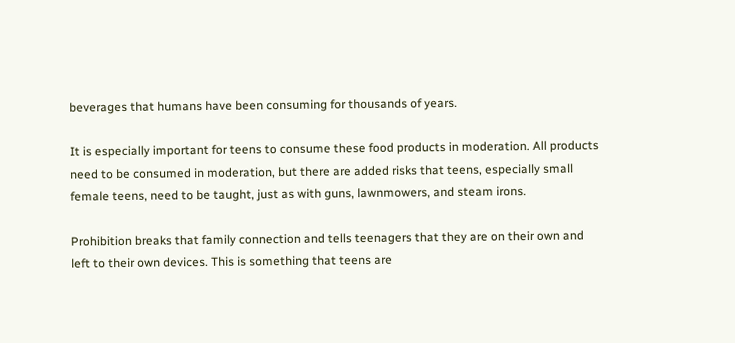beverages that humans have been consuming for thousands of years.

It is especially important for teens to consume these food products in moderation. All products need to be consumed in moderation, but there are added risks that teens, especially small female teens, need to be taught, just as with guns, lawnmowers, and steam irons.

Prohibition breaks that family connection and tells teenagers that they are on their own and left to their own devices. This is something that teens are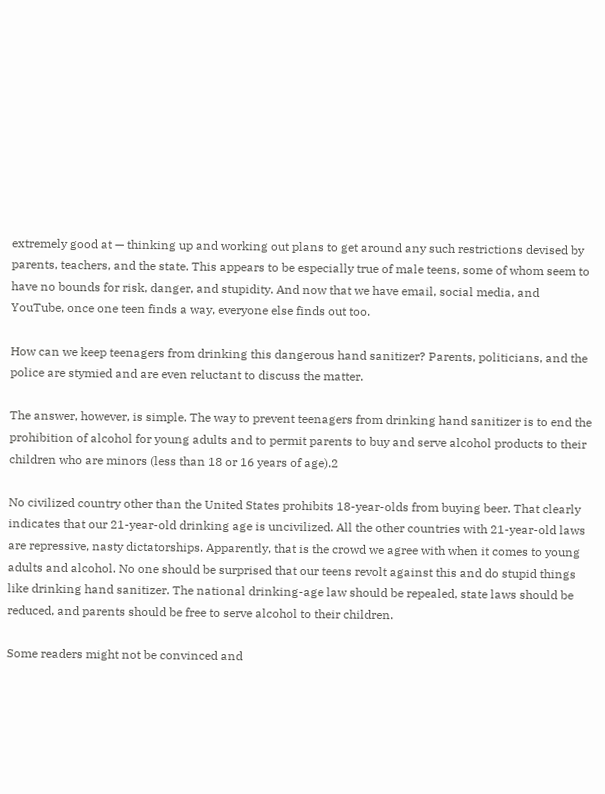extremely good at — thinking up and working out plans to get around any such restrictions devised by parents, teachers, and the state. This appears to be especially true of male teens, some of whom seem to have no bounds for risk, danger, and stupidity. And now that we have email, social media, and YouTube, once one teen finds a way, everyone else finds out too.

How can we keep teenagers from drinking this dangerous hand sanitizer? Parents, politicians, and the police are stymied and are even reluctant to discuss the matter.

The answer, however, is simple. The way to prevent teenagers from drinking hand sanitizer is to end the prohibition of alcohol for young adults and to permit parents to buy and serve alcohol products to their children who are minors (less than 18 or 16 years of age).2

No civilized country other than the United States prohibits 18-year-olds from buying beer. That clearly indicates that our 21-year-old drinking age is uncivilized. All the other countries with 21-year-old laws are repressive, nasty dictatorships. Apparently, that is the crowd we agree with when it comes to young adults and alcohol. No one should be surprised that our teens revolt against this and do stupid things like drinking hand sanitizer. The national drinking-age law should be repealed, state laws should be reduced, and parents should be free to serve alcohol to their children.

Some readers might not be convinced and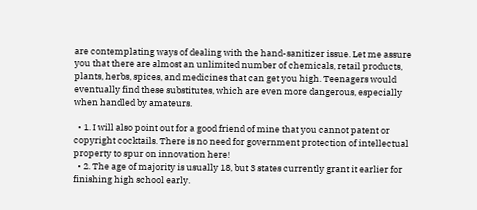are contemplating ways of dealing with the hand-sanitizer issue. Let me assure you that there are almost an unlimited number of chemicals, retail products, plants, herbs, spices, and medicines that can get you high. Teenagers would eventually find these substitutes, which are even more dangerous, especially when handled by amateurs.

  • 1. I will also point out for a good friend of mine that you cannot patent or copyright cocktails. There is no need for government protection of intellectual property to spur on innovation here!
  • 2. The age of majority is usually 18, but 3 states currently grant it earlier for finishing high school early.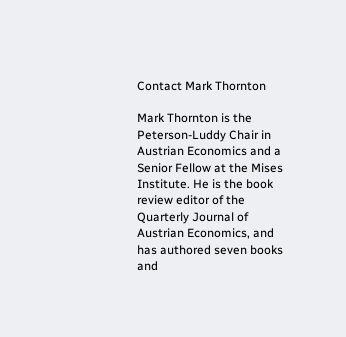Contact Mark Thornton

Mark Thornton is the Peterson-Luddy Chair in Austrian Economics and a Senior Fellow at the Mises Institute. He is the book review editor of the Quarterly Journal of Austrian Economics, and has authored seven books and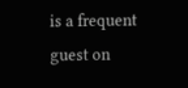is a frequent guest on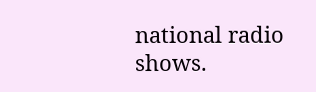national radio shows.